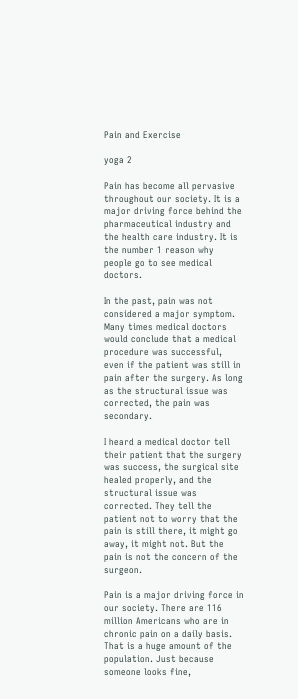Pain and Exercise

yoga 2

Pain has become all pervasive throughout our society. It is a major driving force behind the pharmaceutical industry and the health care industry. It is the number 1 reason why people go to see medical doctors.

In the past, pain was not considered a major symptom. Many times medical doctors would conclude that a medical procedure was successful, even if the patient was still in pain after the surgery. As long as the structural issue was corrected, the pain was secondary.

I heard a medical doctor tell their patient that the surgery was success, the surgical site healed properly, and the structural issue was corrected. They tell the patient not to worry that the pain is still there, it might go away, it might not. But the pain is not the concern of the surgeon.

Pain is a major driving force in our society. There are 116 million Americans who are in chronic pain on a daily basis. That is a huge amount of the population. Just because someone looks fine,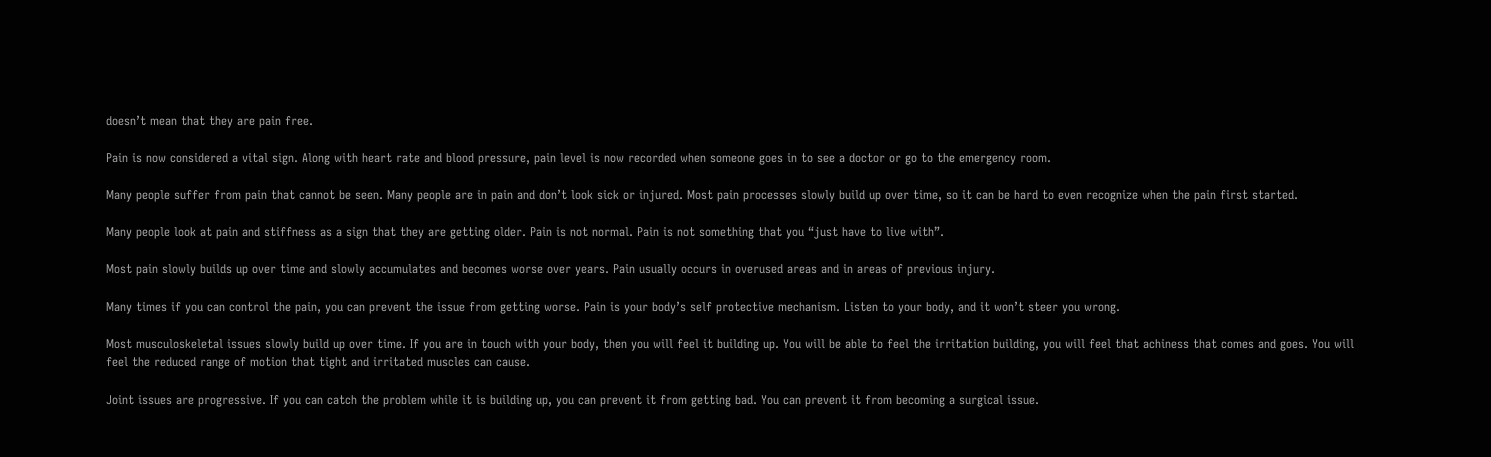doesn’t mean that they are pain free.

Pain is now considered a vital sign. Along with heart rate and blood pressure, pain level is now recorded when someone goes in to see a doctor or go to the emergency room.

Many people suffer from pain that cannot be seen. Many people are in pain and don’t look sick or injured. Most pain processes slowly build up over time, so it can be hard to even recognize when the pain first started.

Many people look at pain and stiffness as a sign that they are getting older. Pain is not normal. Pain is not something that you “just have to live with”.

Most pain slowly builds up over time and slowly accumulates and becomes worse over years. Pain usually occurs in overused areas and in areas of previous injury.

Many times if you can control the pain, you can prevent the issue from getting worse. Pain is your body’s self protective mechanism. Listen to your body, and it won’t steer you wrong.

Most musculoskeletal issues slowly build up over time. If you are in touch with your body, then you will feel it building up. You will be able to feel the irritation building, you will feel that achiness that comes and goes. You will feel the reduced range of motion that tight and irritated muscles can cause.

Joint issues are progressive. If you can catch the problem while it is building up, you can prevent it from getting bad. You can prevent it from becoming a surgical issue.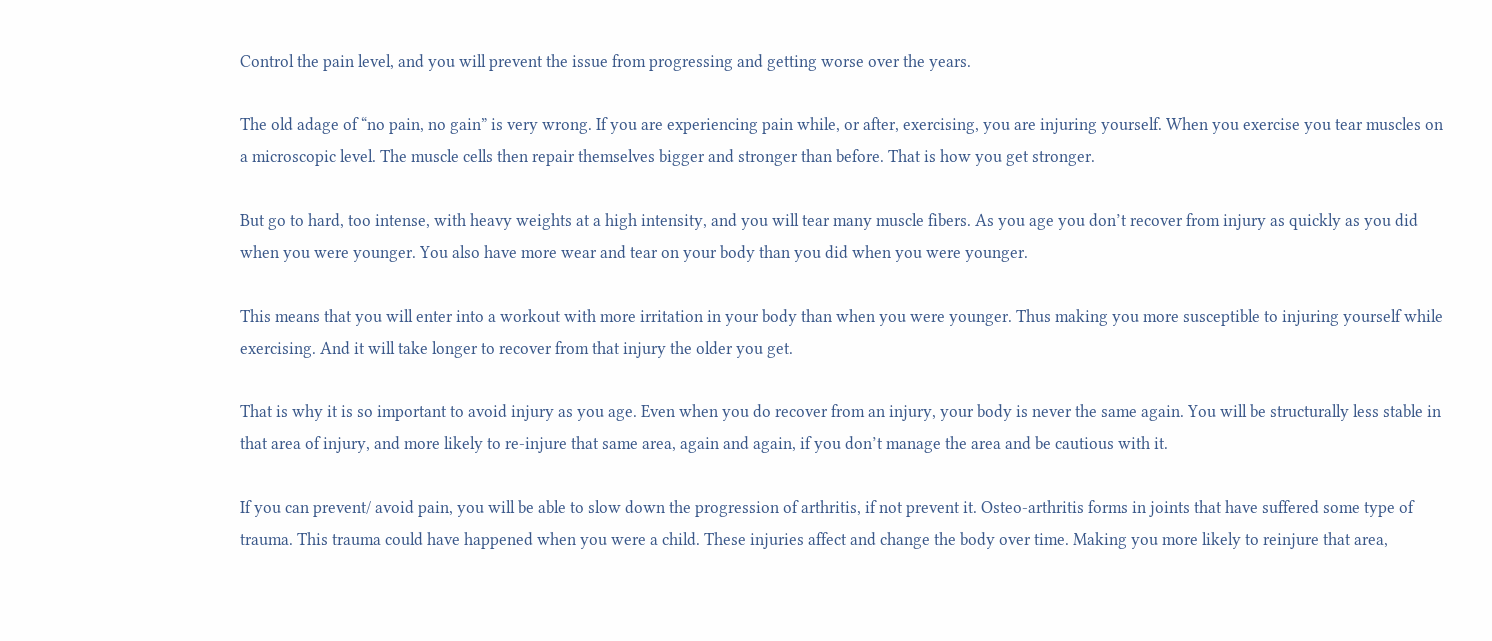Control the pain level, and you will prevent the issue from progressing and getting worse over the years.

The old adage of “no pain, no gain” is very wrong. If you are experiencing pain while, or after, exercising, you are injuring yourself. When you exercise you tear muscles on a microscopic level. The muscle cells then repair themselves bigger and stronger than before. That is how you get stronger.

But go to hard, too intense, with heavy weights at a high intensity, and you will tear many muscle fibers. As you age you don’t recover from injury as quickly as you did when you were younger. You also have more wear and tear on your body than you did when you were younger.

This means that you will enter into a workout with more irritation in your body than when you were younger. Thus making you more susceptible to injuring yourself while exercising. And it will take longer to recover from that injury the older you get.

That is why it is so important to avoid injury as you age. Even when you do recover from an injury, your body is never the same again. You will be structurally less stable in that area of injury, and more likely to re-injure that same area, again and again, if you don’t manage the area and be cautious with it.

If you can prevent/ avoid pain, you will be able to slow down the progression of arthritis, if not prevent it. Osteo-arthritis forms in joints that have suffered some type of trauma. This trauma could have happened when you were a child. These injuries affect and change the body over time. Making you more likely to reinjure that area,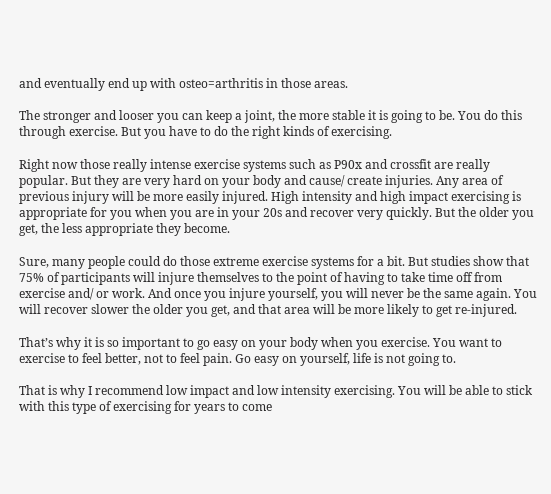and eventually end up with osteo=arthritis in those areas.

The stronger and looser you can keep a joint, the more stable it is going to be. You do this through exercise. But you have to do the right kinds of exercising.

Right now those really intense exercise systems such as P90x and crossfit are really popular. But they are very hard on your body and cause/ create injuries. Any area of previous injury will be more easily injured. High intensity and high impact exercising is appropriate for you when you are in your 20s and recover very quickly. But the older you get, the less appropriate they become.

Sure, many people could do those extreme exercise systems for a bit. But studies show that 75% of participants will injure themselves to the point of having to take time off from exercise and/ or work. And once you injure yourself, you will never be the same again. You will recover slower the older you get, and that area will be more likely to get re-injured.

That’s why it is so important to go easy on your body when you exercise. You want to exercise to feel better, not to feel pain. Go easy on yourself, life is not going to.

That is why I recommend low impact and low intensity exercising. You will be able to stick with this type of exercising for years to come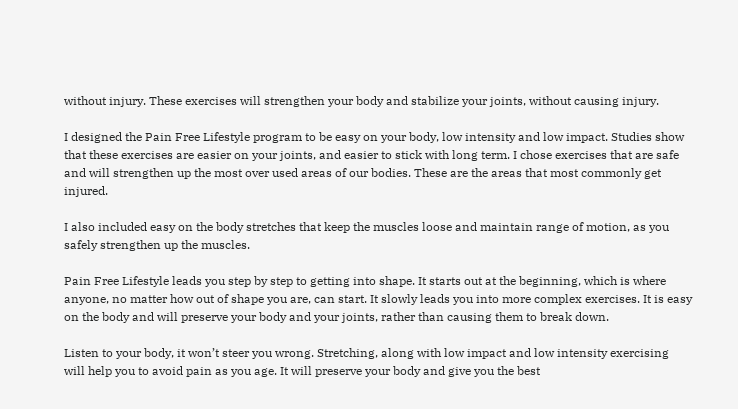without injury. These exercises will strengthen your body and stabilize your joints, without causing injury.

I designed the Pain Free Lifestyle program to be easy on your body, low intensity and low impact. Studies show that these exercises are easier on your joints, and easier to stick with long term. I chose exercises that are safe and will strengthen up the most over used areas of our bodies. These are the areas that most commonly get injured.

I also included easy on the body stretches that keep the muscles loose and maintain range of motion, as you safely strengthen up the muscles.

Pain Free Lifestyle leads you step by step to getting into shape. It starts out at the beginning, which is where anyone, no matter how out of shape you are, can start. It slowly leads you into more complex exercises. It is easy on the body and will preserve your body and your joints, rather than causing them to break down.

Listen to your body, it won’t steer you wrong. Stretching, along with low impact and low intensity exercising will help you to avoid pain as you age. It will preserve your body and give you the best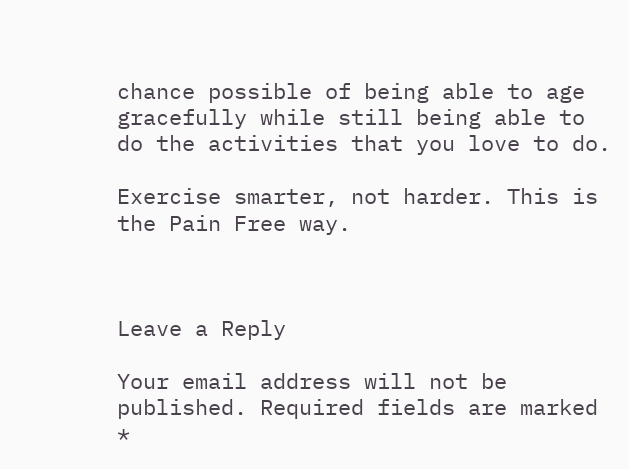chance possible of being able to age gracefully while still being able to do the activities that you love to do.

Exercise smarter, not harder. This is the Pain Free way.



Leave a Reply

Your email address will not be published. Required fields are marked *